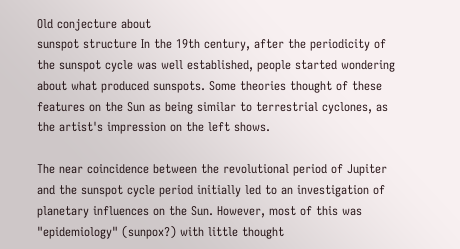Old conjecture about
sunspot structure In the 19th century, after the periodicity of the sunspot cycle was well established, people started wondering about what produced sunspots. Some theories thought of these features on the Sun as being similar to terrestrial cyclones, as the artist's impression on the left shows.

The near coincidence between the revolutional period of Jupiter and the sunspot cycle period initially led to an investigation of planetary influences on the Sun. However, most of this was "epidemiology" (sunpox?) with little thought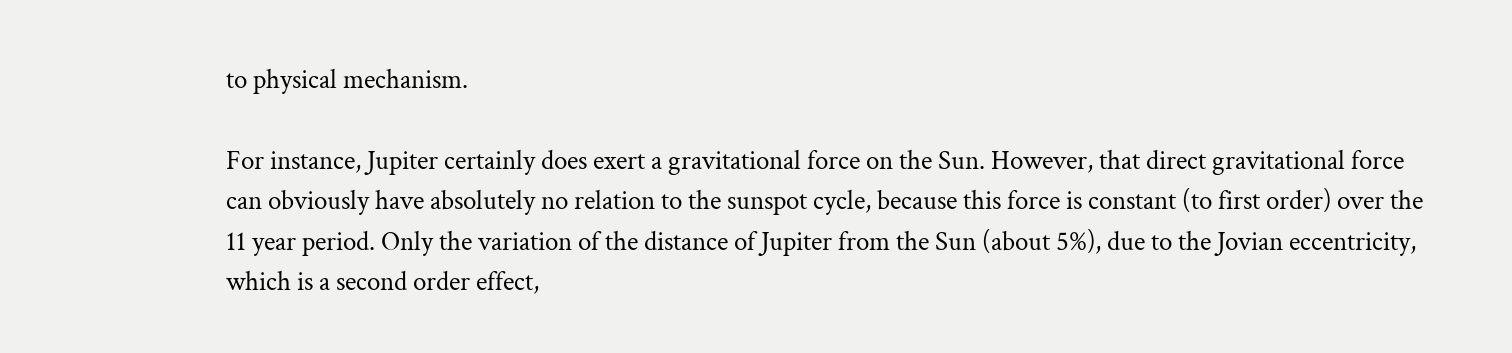to physical mechanism.

For instance, Jupiter certainly does exert a gravitational force on the Sun. However, that direct gravitational force can obviously have absolutely no relation to the sunspot cycle, because this force is constant (to first order) over the 11 year period. Only the variation of the distance of Jupiter from the Sun (about 5%), due to the Jovian eccentricity, which is a second order effect,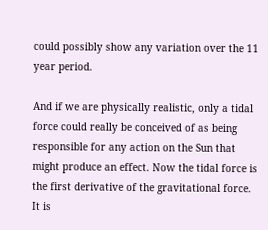could possibly show any variation over the 11 year period.

And if we are physically realistic, only a tidal force could really be conceived of as being responsible for any action on the Sun that might produce an effect. Now the tidal force is the first derivative of the gravitational force. It is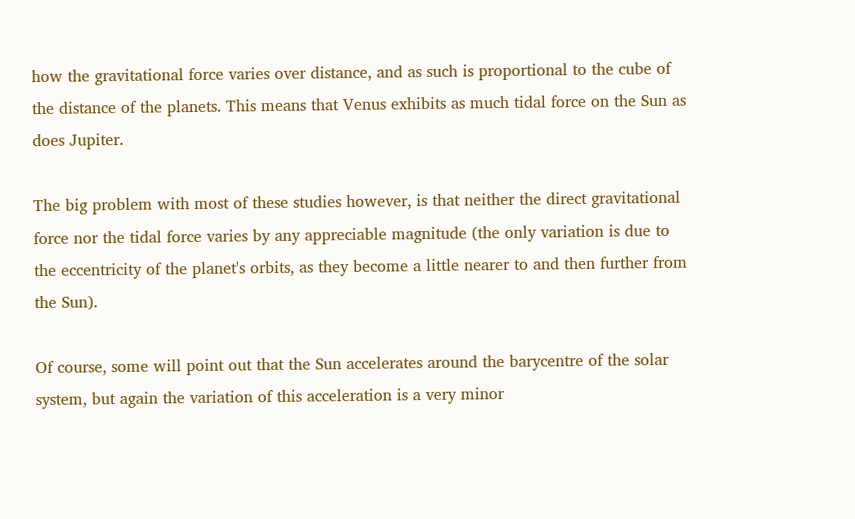how the gravitational force varies over distance, and as such is proportional to the cube of the distance of the planets. This means that Venus exhibits as much tidal force on the Sun as does Jupiter.

The big problem with most of these studies however, is that neither the direct gravitational force nor the tidal force varies by any appreciable magnitude (the only variation is due to the eccentricity of the planet's orbits, as they become a little nearer to and then further from the Sun).

Of course, some will point out that the Sun accelerates around the barycentre of the solar system, but again the variation of this acceleration is a very minor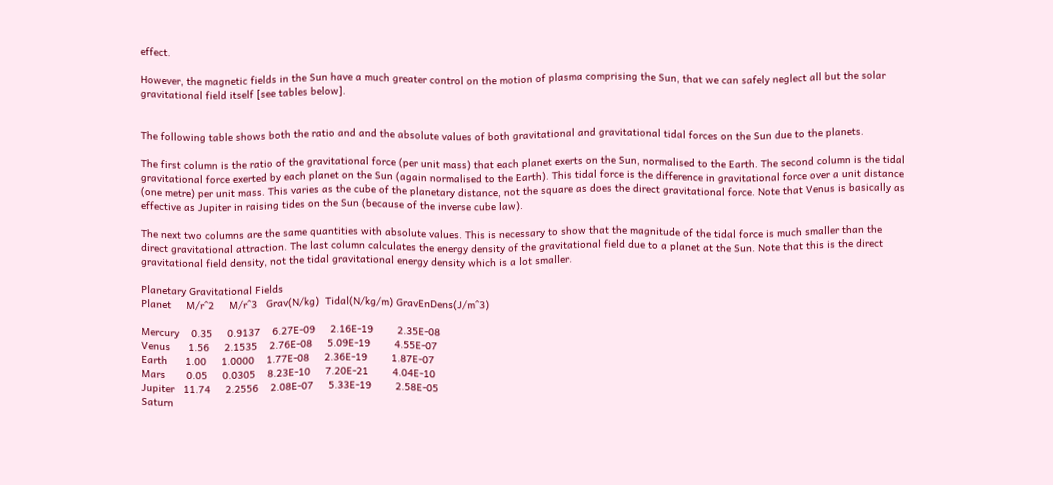effect.

However, the magnetic fields in the Sun have a much greater control on the motion of plasma comprising the Sun, that we can safely neglect all but the solar gravitational field itself [see tables below].


The following table shows both the ratio and and the absolute values of both gravitational and gravitational tidal forces on the Sun due to the planets.

The first column is the ratio of the gravitational force (per unit mass) that each planet exerts on the Sun, normalised to the Earth. The second column is the tidal gravitational force exerted by each planet on the Sun (again normalised to the Earth). This tidal force is the difference in gravitational force over a unit distance (one metre) per unit mass. This varies as the cube of the planetary distance, not the square as does the direct gravitational force. Note that Venus is basically as effective as Jupiter in raising tides on the Sun (because of the inverse cube law).

The next two columns are the same quantities with absolute values. This is necessary to show that the magnitude of the tidal force is much smaller than the direct gravitational attraction. The last column calculates the energy density of the gravitational field due to a planet at the Sun. Note that this is the direct gravitational field density, not the tidal gravitational energy density which is a lot smaller.

Planetary Gravitational Fields
Planet     M/r^2     M/r^3   Grav(N/kg)  Tidal(N/kg/m) GravEnDens(J/m^3)

Mercury    0.35     0.9137    6.27E-09     2.16E-19        2.35E-08
Venus      1.56     2.1535    2.76E-08     5.09E-19        4.55E-07
Earth      1.00     1.0000    1.77E-08     2.36E-19        1.87E-07
Mars       0.05     0.0305    8.23E-10     7.20E-21        4.04E-10
Jupiter   11.74     2.2556    2.08E-07     5.33E-19        2.58E-05
Saturn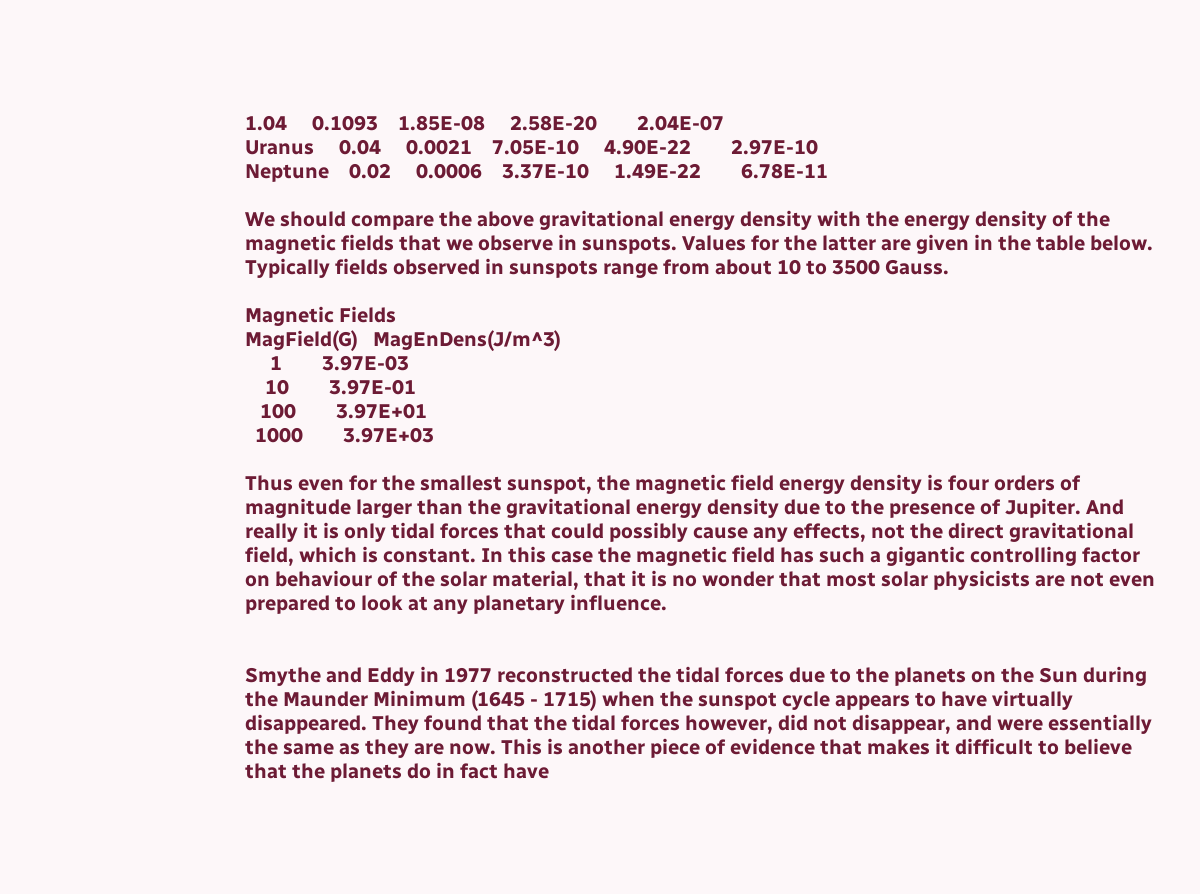1.04     0.1093    1.85E-08     2.58E-20        2.04E-07
Uranus     0.04     0.0021    7.05E-10     4.90E-22        2.97E-10
Neptune    0.02     0.0006    3.37E-10     1.49E-22        6.78E-11

We should compare the above gravitational energy density with the energy density of the magnetic fields that we observe in sunspots. Values for the latter are given in the table below. Typically fields observed in sunspots range from about 10 to 3500 Gauss.

Magnetic Fields
MagField(G)   MagEnDens(J/m^3)
     1        3.97E-03
    10        3.97E-01
   100        3.97E+01
  1000        3.97E+03

Thus even for the smallest sunspot, the magnetic field energy density is four orders of magnitude larger than the gravitational energy density due to the presence of Jupiter. And really it is only tidal forces that could possibly cause any effects, not the direct gravitational field, which is constant. In this case the magnetic field has such a gigantic controlling factor on behaviour of the solar material, that it is no wonder that most solar physicists are not even prepared to look at any planetary influence.


Smythe and Eddy in 1977 reconstructed the tidal forces due to the planets on the Sun during the Maunder Minimum (1645 - 1715) when the sunspot cycle appears to have virtually disappeared. They found that the tidal forces however, did not disappear, and were essentially the same as they are now. This is another piece of evidence that makes it difficult to believe that the planets do in fact have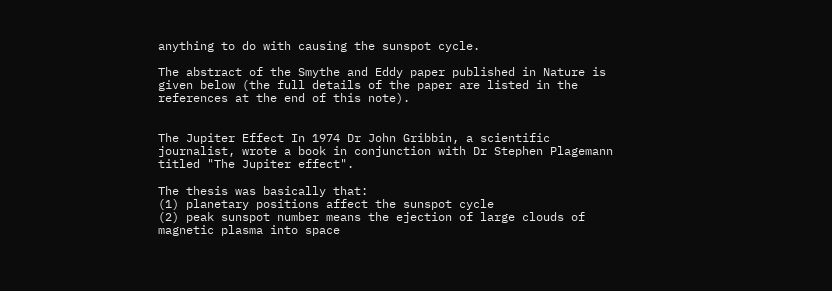anything to do with causing the sunspot cycle.

The abstract of the Smythe and Eddy paper published in Nature is given below (the full details of the paper are listed in the references at the end of this note).


The Jupiter Effect In 1974 Dr John Gribbin, a scientific journalist, wrote a book in conjunction with Dr Stephen Plagemann titled "The Jupiter effect".

The thesis was basically that:
(1) planetary positions affect the sunspot cycle
(2) peak sunspot number means the ejection of large clouds of magnetic plasma into space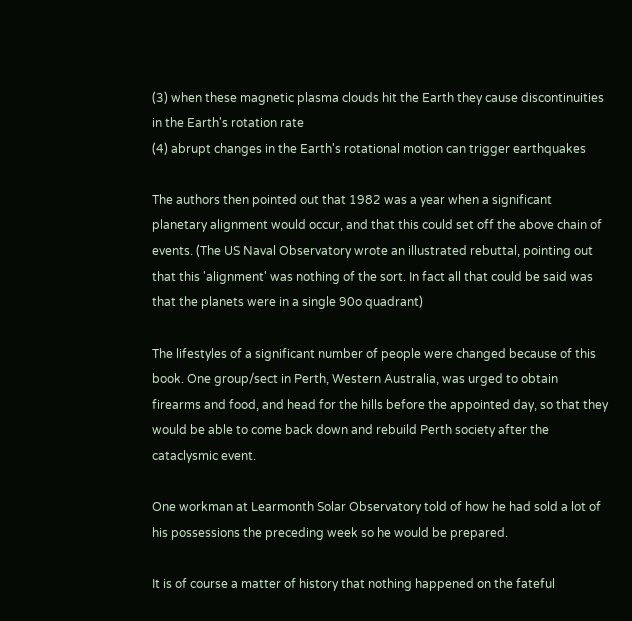(3) when these magnetic plasma clouds hit the Earth they cause discontinuities in the Earth's rotation rate
(4) abrupt changes in the Earth's rotational motion can trigger earthquakes

The authors then pointed out that 1982 was a year when a significant planetary alignment would occur, and that this could set off the above chain of events. (The US Naval Observatory wrote an illustrated rebuttal, pointing out that this 'alignment' was nothing of the sort. In fact all that could be said was that the planets were in a single 90o quadrant)

The lifestyles of a significant number of people were changed because of this book. One group/sect in Perth, Western Australia, was urged to obtain firearms and food, and head for the hills before the appointed day, so that they would be able to come back down and rebuild Perth society after the cataclysmic event.

One workman at Learmonth Solar Observatory told of how he had sold a lot of his possessions the preceding week so he would be prepared.

It is of course a matter of history that nothing happened on the fateful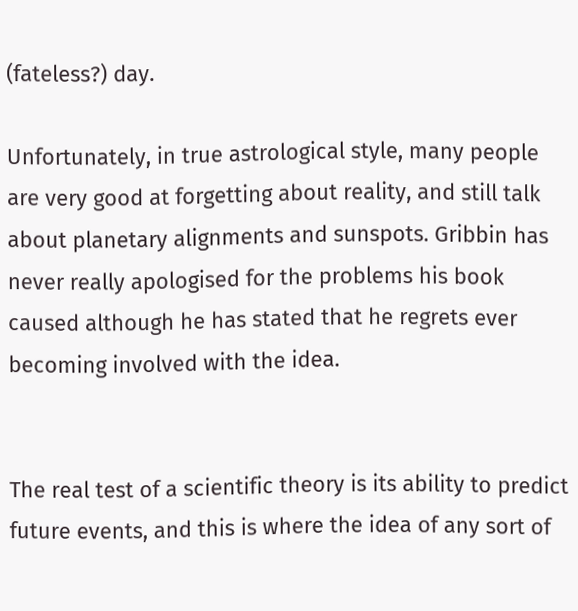(fateless?) day.

Unfortunately, in true astrological style, many people are very good at forgetting about reality, and still talk about planetary alignments and sunspots. Gribbin has never really apologised for the problems his book caused although he has stated that he regrets ever becoming involved with the idea.


The real test of a scientific theory is its ability to predict future events, and this is where the idea of any sort of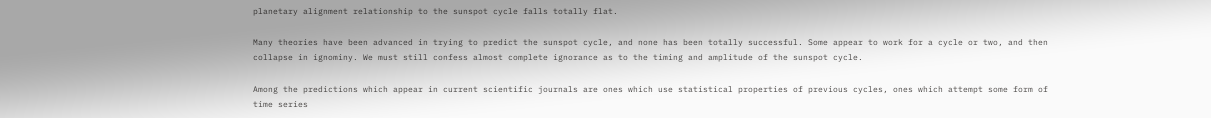planetary alignment relationship to the sunspot cycle falls totally flat.

Many theories have been advanced in trying to predict the sunspot cycle, and none has been totally successful. Some appear to work for a cycle or two, and then collapse in ignominy. We must still confess almost complete ignorance as to the timing and amplitude of the sunspot cycle.

Among the predictions which appear in current scientific journals are ones which use statistical properties of previous cycles, ones which attempt some form of time series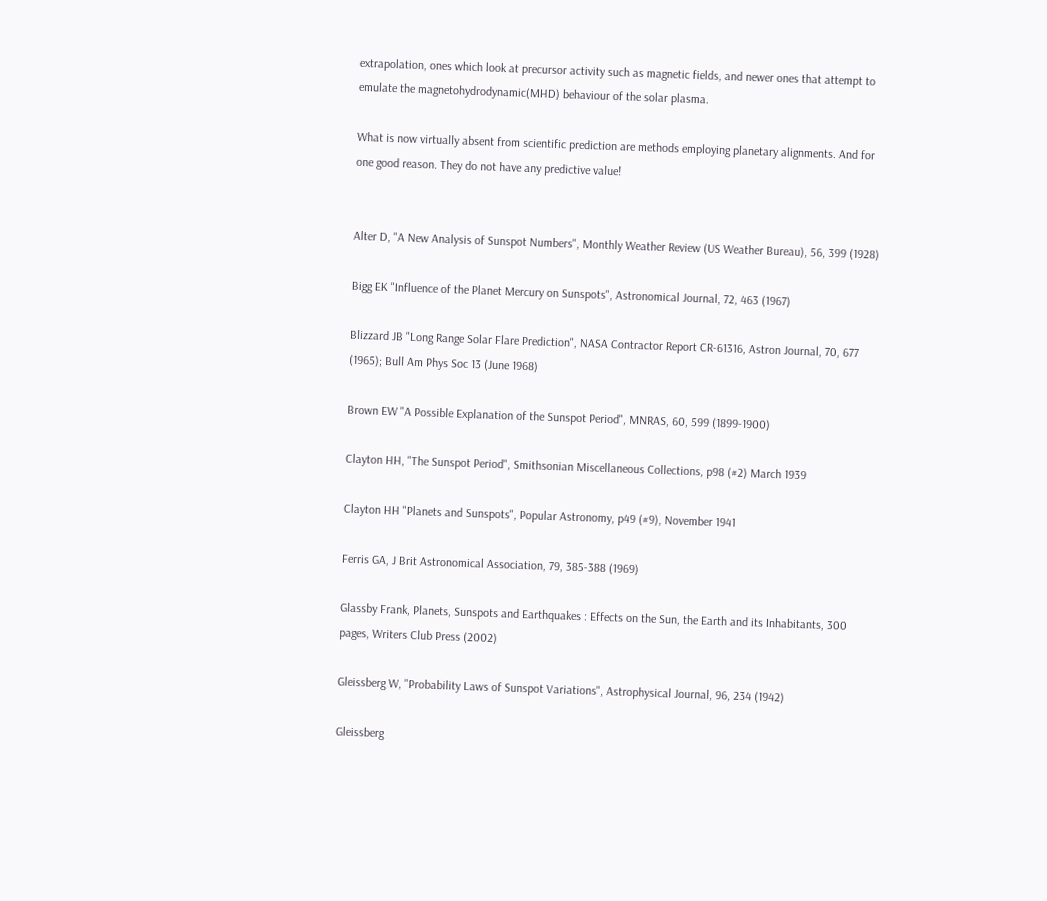extrapolation, ones which look at precursor activity such as magnetic fields, and newer ones that attempt to emulate the magnetohydrodynamic(MHD) behaviour of the solar plasma.

What is now virtually absent from scientific prediction are methods employing planetary alignments. And for one good reason. They do not have any predictive value!


Alter D, "A New Analysis of Sunspot Numbers", Monthly Weather Review (US Weather Bureau), 56, 399 (1928)

Bigg EK "Influence of the Planet Mercury on Sunspots", Astronomical Journal, 72, 463 (1967)

Blizzard JB "Long Range Solar Flare Prediction", NASA Contractor Report CR-61316, Astron Journal, 70, 677 (1965); Bull Am Phys Soc 13 (June 1968)

Brown EW "A Possible Explanation of the Sunspot Period", MNRAS, 60, 599 (1899-1900)

Clayton HH, "The Sunspot Period", Smithsonian Miscellaneous Collections, p98 (#2) March 1939

Clayton HH "Planets and Sunspots", Popular Astronomy, p49 (#9), November 1941

Ferris GA, J Brit Astronomical Association, 79, 385-388 (1969)

Glassby Frank, Planets, Sunspots and Earthquakes : Effects on the Sun, the Earth and its Inhabitants, 300 pages, Writers Club Press (2002)

Gleissberg W, "Probability Laws of Sunspot Variations", Astrophysical Journal, 96, 234 (1942)

Gleissberg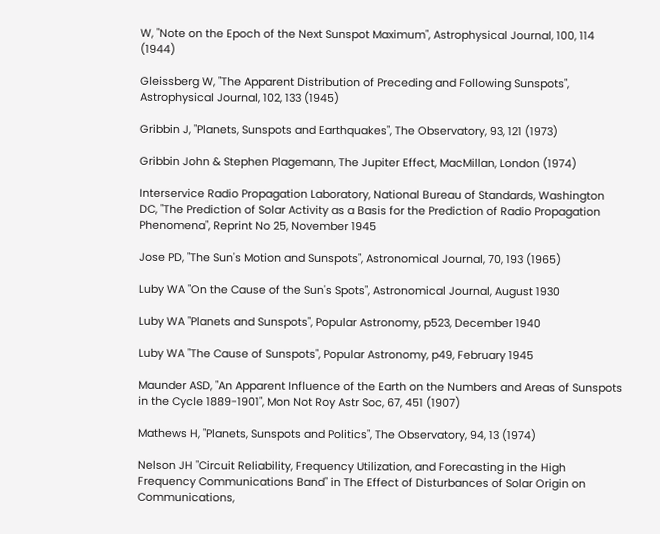W, "Note on the Epoch of the Next Sunspot Maximum", Astrophysical Journal, 100, 114 (1944)

Gleissberg W, "The Apparent Distribution of Preceding and Following Sunspots", Astrophysical Journal, 102, 133 (1945)

Gribbin J, "Planets, Sunspots and Earthquakes", The Observatory, 93, 121 (1973)

Gribbin John & Stephen Plagemann, The Jupiter Effect, MacMillan, London (1974)

Interservice Radio Propagation Laboratory, National Bureau of Standards, Washington DC, "The Prediction of Solar Activity as a Basis for the Prediction of Radio Propagation Phenomena", Reprint No 25, November 1945

Jose PD, "The Sun's Motion and Sunspots", Astronomical Journal, 70, 193 (1965)

Luby WA "On the Cause of the Sun's Spots", Astronomical Journal, August 1930

Luby WA "Planets and Sunspots", Popular Astronomy, p523, December 1940

Luby WA "The Cause of Sunspots", Popular Astronomy, p49, February 1945

Maunder ASD, "An Apparent Influence of the Earth on the Numbers and Areas of Sunspots in the Cycle 1889-1901", Mon Not Roy Astr Soc, 67, 451 (1907)

Mathews H, "Planets, Sunspots and Politics", The Observatory, 94, 13 (1974)

Nelson JH "Circuit Reliability, Frequency Utilization, and Forecasting in the High Frequency Communications Band" in The Effect of Disturbances of Solar Origin on Communications,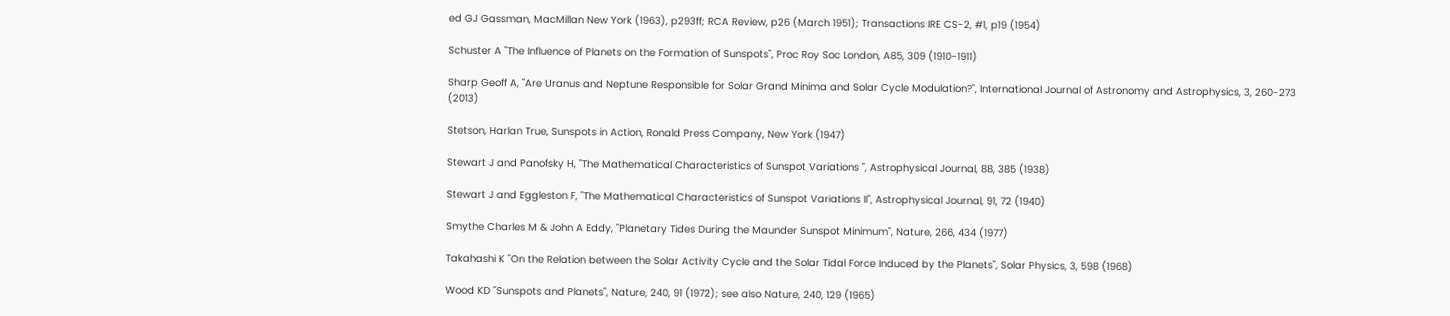ed GJ Gassman, MacMillan New York (1963), p293ff; RCA Review, p26 (March 1951); Transactions IRE CS-2, #1, p19 (1954)

Schuster A "The Influence of Planets on the Formation of Sunspots", Proc Roy Soc London, A85, 309 (1910-1911)

Sharp Geoff A, "Are Uranus and Neptune Responsible for Solar Grand Minima and Solar Cycle Modulation?", International Journal of Astronomy and Astrophysics, 3, 260-273 (2013)

Stetson, Harlan True, Sunspots in Action, Ronald Press Company, New York (1947)

Stewart J and Panofsky H, "The Mathematical Characteristics of Sunspot Variations ", Astrophysical Journal, 88, 385 (1938)

Stewart J and Eggleston F, "The Mathematical Characteristics of Sunspot Variations II", Astrophysical Journal, 91, 72 (1940)

Smythe Charles M & John A Eddy, "Planetary Tides During the Maunder Sunspot Minimum", Nature, 266, 434 (1977)

Takahashi K "On the Relation between the Solar Activity Cycle and the Solar Tidal Force Induced by the Planets", Solar Physics, 3, 598 (1968)

Wood KD "Sunspots and Planets", Nature, 240, 91 (1972); see also Nature, 240, 129 (1965)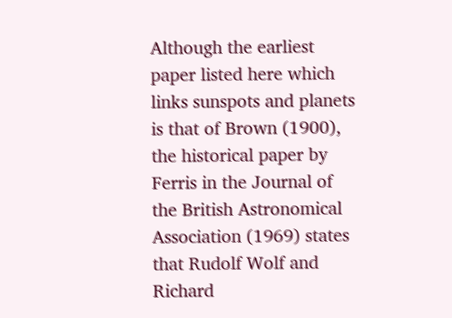Although the earliest paper listed here which links sunspots and planets is that of Brown (1900), the historical paper by Ferris in the Journal of the British Astronomical Association (1969) states that Rudolf Wolf and Richard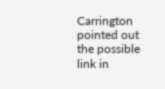Carrington pointed out the possible link in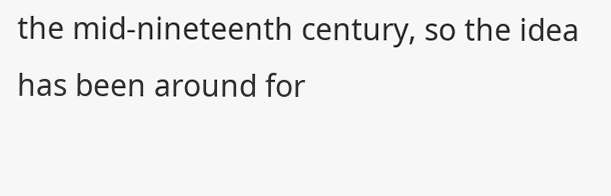the mid-nineteenth century, so the idea has been around for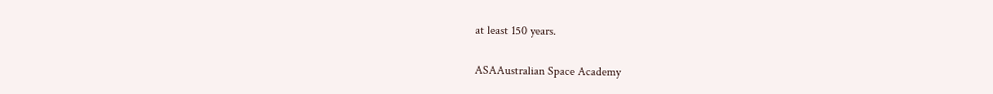at least 150 years.

ASAAustralian Space Academy